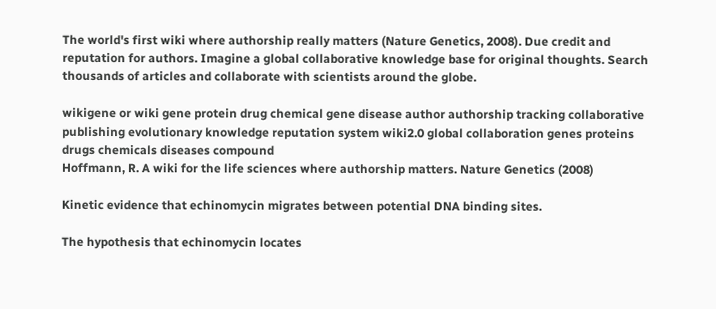The world's first wiki where authorship really matters (Nature Genetics, 2008). Due credit and reputation for authors. Imagine a global collaborative knowledge base for original thoughts. Search thousands of articles and collaborate with scientists around the globe.

wikigene or wiki gene protein drug chemical gene disease author authorship tracking collaborative publishing evolutionary knowledge reputation system wiki2.0 global collaboration genes proteins drugs chemicals diseases compound
Hoffmann, R. A wiki for the life sciences where authorship matters. Nature Genetics (2008)

Kinetic evidence that echinomycin migrates between potential DNA binding sites.

The hypothesis that echinomycin locates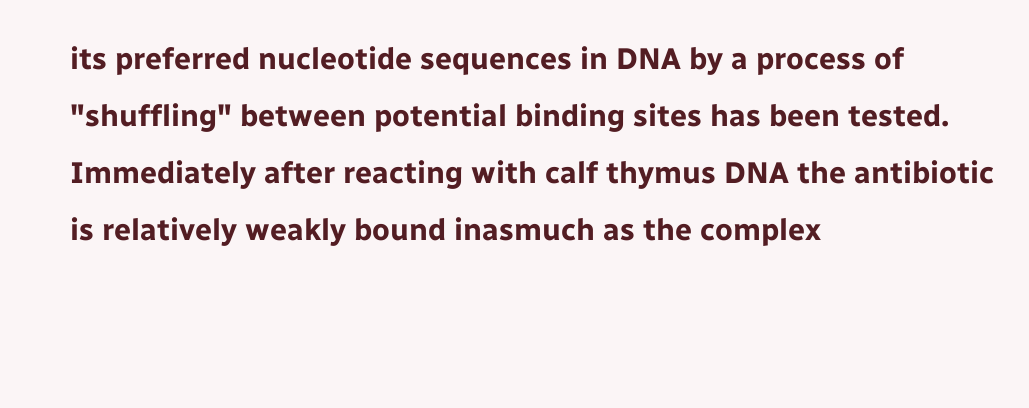its preferred nucleotide sequences in DNA by a process of "shuffling" between potential binding sites has been tested. Immediately after reacting with calf thymus DNA the antibiotic is relatively weakly bound inasmuch as the complex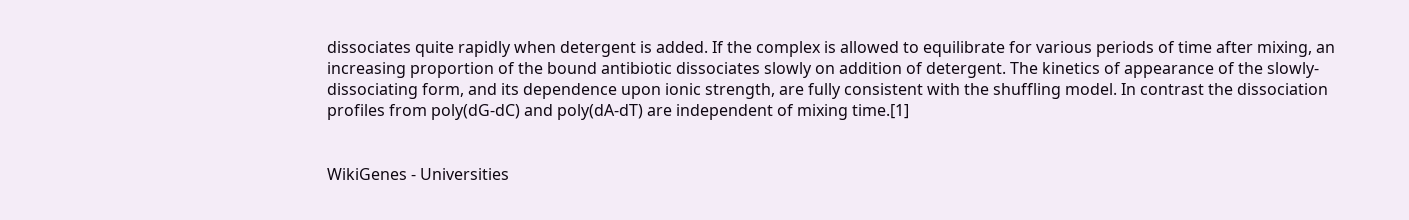dissociates quite rapidly when detergent is added. If the complex is allowed to equilibrate for various periods of time after mixing, an increasing proportion of the bound antibiotic dissociates slowly on addition of detergent. The kinetics of appearance of the slowly-dissociating form, and its dependence upon ionic strength, are fully consistent with the shuffling model. In contrast the dissociation profiles from poly(dG-dC) and poly(dA-dT) are independent of mixing time.[1]


WikiGenes - Universities